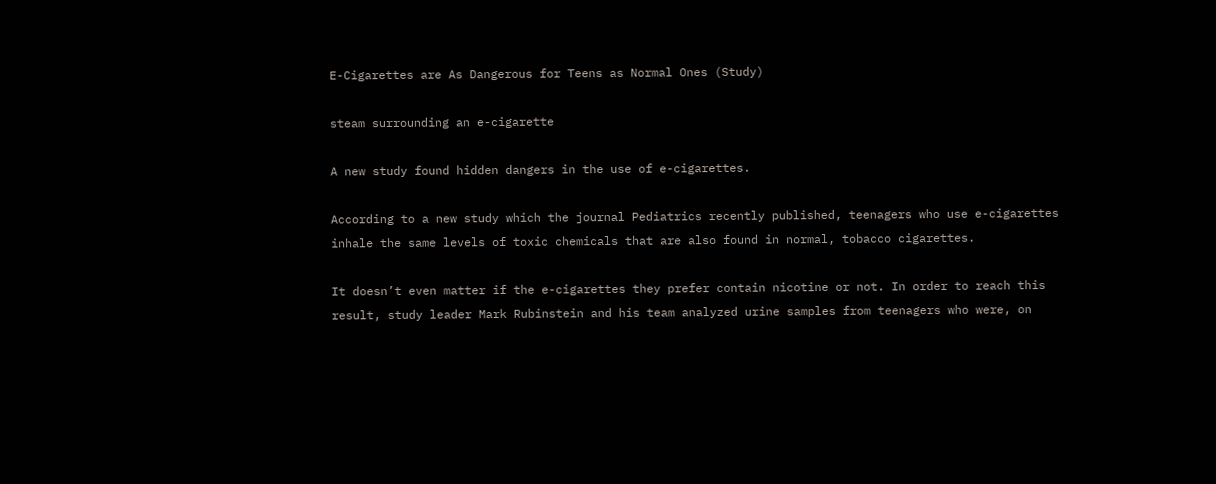E-Cigarettes are As Dangerous for Teens as Normal Ones (Study)

steam surrounding an e-cigarette

A new study found hidden dangers in the use of e-cigarettes.

According to a new study which the journal Pediatrics recently published, teenagers who use e-cigarettes inhale the same levels of toxic chemicals that are also found in normal, tobacco cigarettes.

It doesn’t even matter if the e-cigarettes they prefer contain nicotine or not. In order to reach this result, study leader Mark Rubinstein and his team analyzed urine samples from teenagers who were, on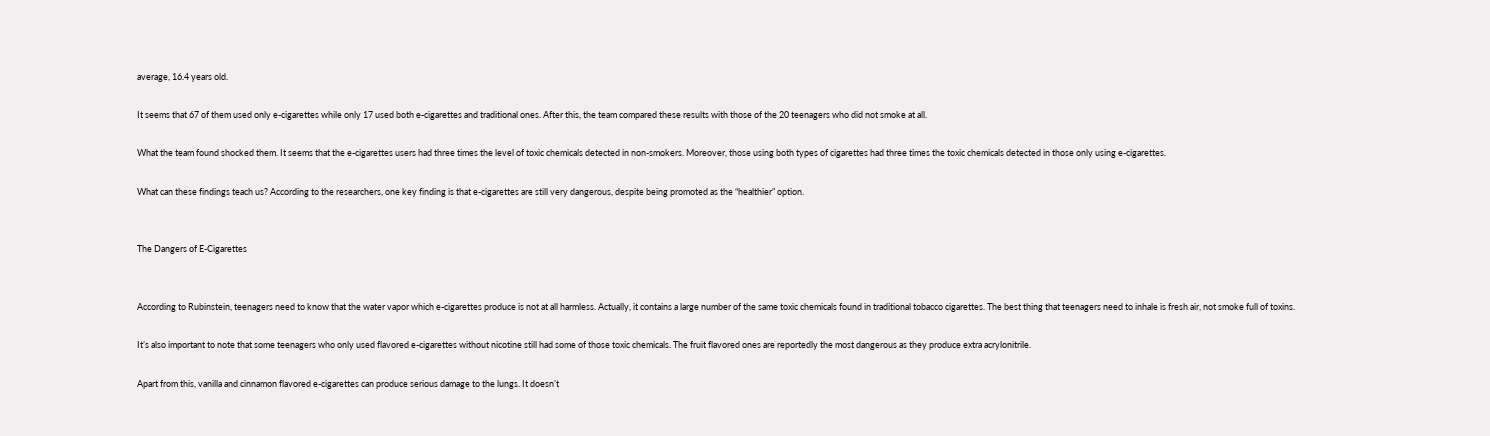average, 16.4 years old.

It seems that 67 of them used only e-cigarettes while only 17 used both e-cigarettes and traditional ones. After this, the team compared these results with those of the 20 teenagers who did not smoke at all.

What the team found shocked them. It seems that the e-cigarettes users had three times the level of toxic chemicals detected in non-smokers. Moreover, those using both types of cigarettes had three times the toxic chemicals detected in those only using e-cigarettes.

What can these findings teach us? According to the researchers, one key finding is that e-cigarettes are still very dangerous, despite being promoted as the “healthier” option.


The Dangers of E-Cigarettes


According to Rubinstein, teenagers need to know that the water vapor which e-cigarettes produce is not at all harmless. Actually, it contains a large number of the same toxic chemicals found in traditional tobacco cigarettes. The best thing that teenagers need to inhale is fresh air, not smoke full of toxins.

It’s also important to note that some teenagers who only used flavored e-cigarettes without nicotine still had some of those toxic chemicals. The fruit flavored ones are reportedly the most dangerous as they produce extra acrylonitrile.

Apart from this, vanilla and cinnamon flavored e-cigarettes can produce serious damage to the lungs. It doesn’t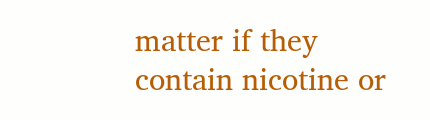matter if they contain nicotine or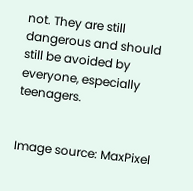not. They are still dangerous and should still be avoided by everyone, especially teenagers.


Image source: MaxPixel